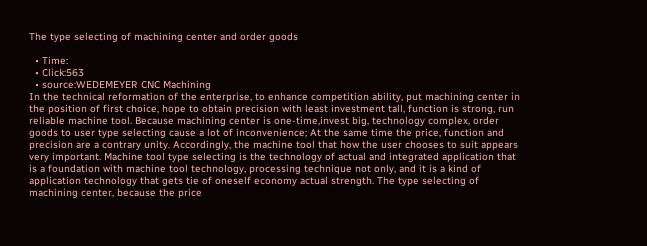The type selecting of machining center and order goods

  • Time:
  • Click:563
  • source:WEDEMEYER CNC Machining
In the technical reformation of the enterprise, to enhance competition ability, put machining center in the position of first choice, hope to obtain precision with least investment tall, function is strong, run reliable machine tool. Because machining center is one-time,invest big, technology complex, order goods to user type selecting cause a lot of inconvenience; At the same time the price, function and precision are a contrary unity. Accordingly, the machine tool that how the user chooses to suit appears very important. Machine tool type selecting is the technology of actual and integrated application that is a foundation with machine tool technology, processing technique not only, and it is a kind of application technology that gets tie of oneself economy actual strength. The type selecting of machining center, because the price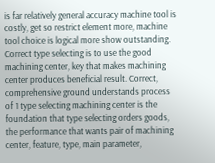is far relatively general accuracy machine tool is costly, get so restrict element more, machine tool choice is logical more show outstanding. Correct type selecting is to use the good machining center, key that makes machining center produces beneficial result. Correct, comprehensive ground understands process of 1 type selecting machining center is the foundation that type selecting orders goods, the performance that wants pair of machining center, feature, type, main parameter,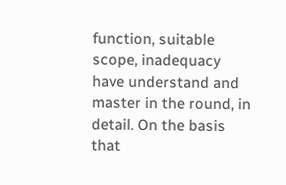function, suitable scope, inadequacy have understand and master in the round, in detail. On the basis that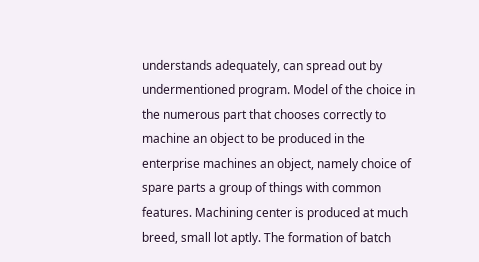understands adequately, can spread out by undermentioned program. Model of the choice in the numerous part that chooses correctly to machine an object to be produced in the enterprise machines an object, namely choice of spare parts a group of things with common features. Machining center is produced at much breed, small lot aptly. The formation of batch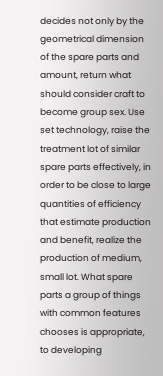decides not only by the geometrical dimension of the spare parts and amount, return what should consider craft to become group sex. Use set technology, raise the treatment lot of similar spare parts effectively, in order to be close to large quantities of efficiency that estimate production and benefit, realize the production of medium, small lot. What spare parts a group of things with common features chooses is appropriate, to developing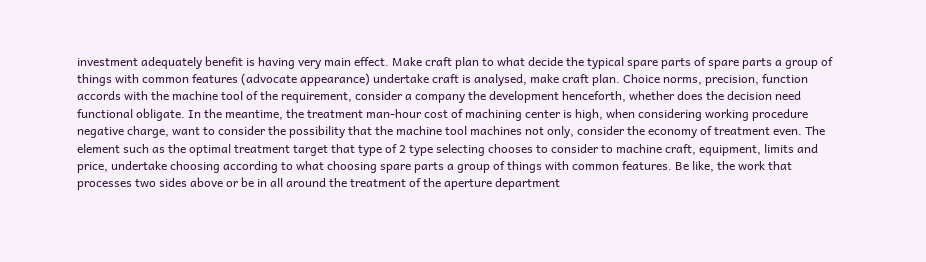investment adequately benefit is having very main effect. Make craft plan to what decide the typical spare parts of spare parts a group of things with common features (advocate appearance) undertake craft is analysed, make craft plan. Choice norms, precision, function accords with the machine tool of the requirement, consider a company the development henceforth, whether does the decision need functional obligate. In the meantime, the treatment man-hour cost of machining center is high, when considering working procedure negative charge, want to consider the possibility that the machine tool machines not only, consider the economy of treatment even. The element such as the optimal treatment target that type of 2 type selecting chooses to consider to machine craft, equipment, limits and price, undertake choosing according to what choosing spare parts a group of things with common features. Be like, the work that processes two sides above or be in all around the treatment of the aperture department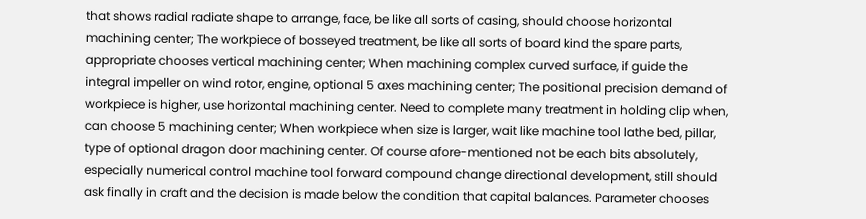that shows radial radiate shape to arrange, face, be like all sorts of casing, should choose horizontal machining center; The workpiece of bosseyed treatment, be like all sorts of board kind the spare parts, appropriate chooses vertical machining center; When machining complex curved surface, if guide the integral impeller on wind rotor, engine, optional 5 axes machining center; The positional precision demand of workpiece is higher, use horizontal machining center. Need to complete many treatment in holding clip when, can choose 5 machining center; When workpiece when size is larger, wait like machine tool lathe bed, pillar, type of optional dragon door machining center. Of course afore-mentioned not be each bits absolutely, especially numerical control machine tool forward compound change directional development, still should ask finally in craft and the decision is made below the condition that capital balances. Parameter chooses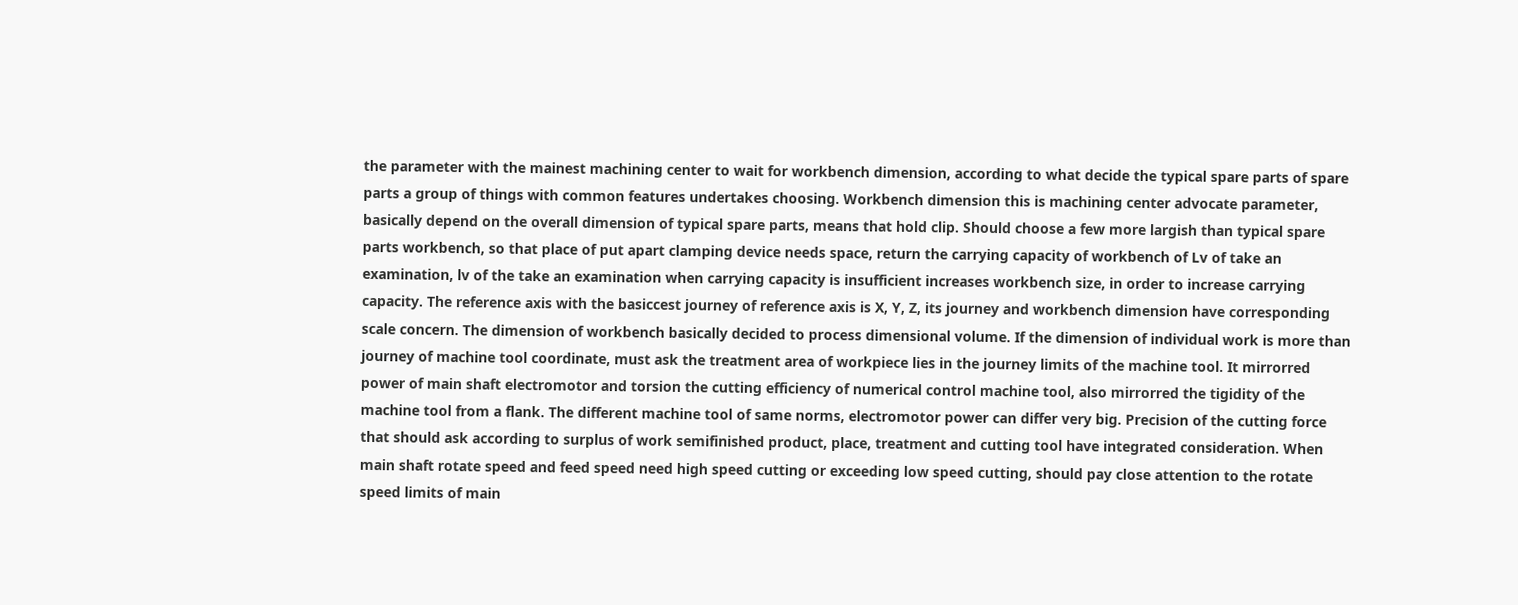the parameter with the mainest machining center to wait for workbench dimension, according to what decide the typical spare parts of spare parts a group of things with common features undertakes choosing. Workbench dimension this is machining center advocate parameter, basically depend on the overall dimension of typical spare parts, means that hold clip. Should choose a few more largish than typical spare parts workbench, so that place of put apart clamping device needs space, return the carrying capacity of workbench of Lv of take an examination, lv of the take an examination when carrying capacity is insufficient increases workbench size, in order to increase carrying capacity. The reference axis with the basiccest journey of reference axis is X, Y, Z, its journey and workbench dimension have corresponding scale concern. The dimension of workbench basically decided to process dimensional volume. If the dimension of individual work is more than journey of machine tool coordinate, must ask the treatment area of workpiece lies in the journey limits of the machine tool. It mirrorred power of main shaft electromotor and torsion the cutting efficiency of numerical control machine tool, also mirrorred the tigidity of the machine tool from a flank. The different machine tool of same norms, electromotor power can differ very big. Precision of the cutting force that should ask according to surplus of work semifinished product, place, treatment and cutting tool have integrated consideration. When main shaft rotate speed and feed speed need high speed cutting or exceeding low speed cutting, should pay close attention to the rotate speed limits of main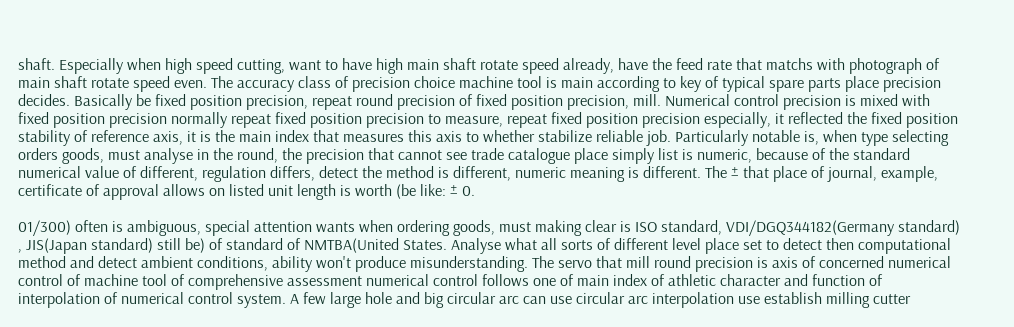shaft. Especially when high speed cutting, want to have high main shaft rotate speed already, have the feed rate that matchs with photograph of main shaft rotate speed even. The accuracy class of precision choice machine tool is main according to key of typical spare parts place precision decides. Basically be fixed position precision, repeat round precision of fixed position precision, mill. Numerical control precision is mixed with fixed position precision normally repeat fixed position precision to measure, repeat fixed position precision especially, it reflected the fixed position stability of reference axis, it is the main index that measures this axis to whether stabilize reliable job. Particularly notable is, when type selecting orders goods, must analyse in the round, the precision that cannot see trade catalogue place simply list is numeric, because of the standard numerical value of different, regulation differs, detect the method is different, numeric meaning is different. The ± that place of journal, example, certificate of approval allows on listed unit length is worth (be like: ± 0.

01/300) often is ambiguous, special attention wants when ordering goods, must making clear is ISO standard, VDI/DGQ344182(Germany standard) , JIS(Japan standard) still be) of standard of NMTBA(United States. Analyse what all sorts of different level place set to detect then computational method and detect ambient conditions, ability won't produce misunderstanding. The servo that mill round precision is axis of concerned numerical control of machine tool of comprehensive assessment numerical control follows one of main index of athletic character and function of interpolation of numerical control system. A few large hole and big circular arc can use circular arc interpolation use establish milling cutter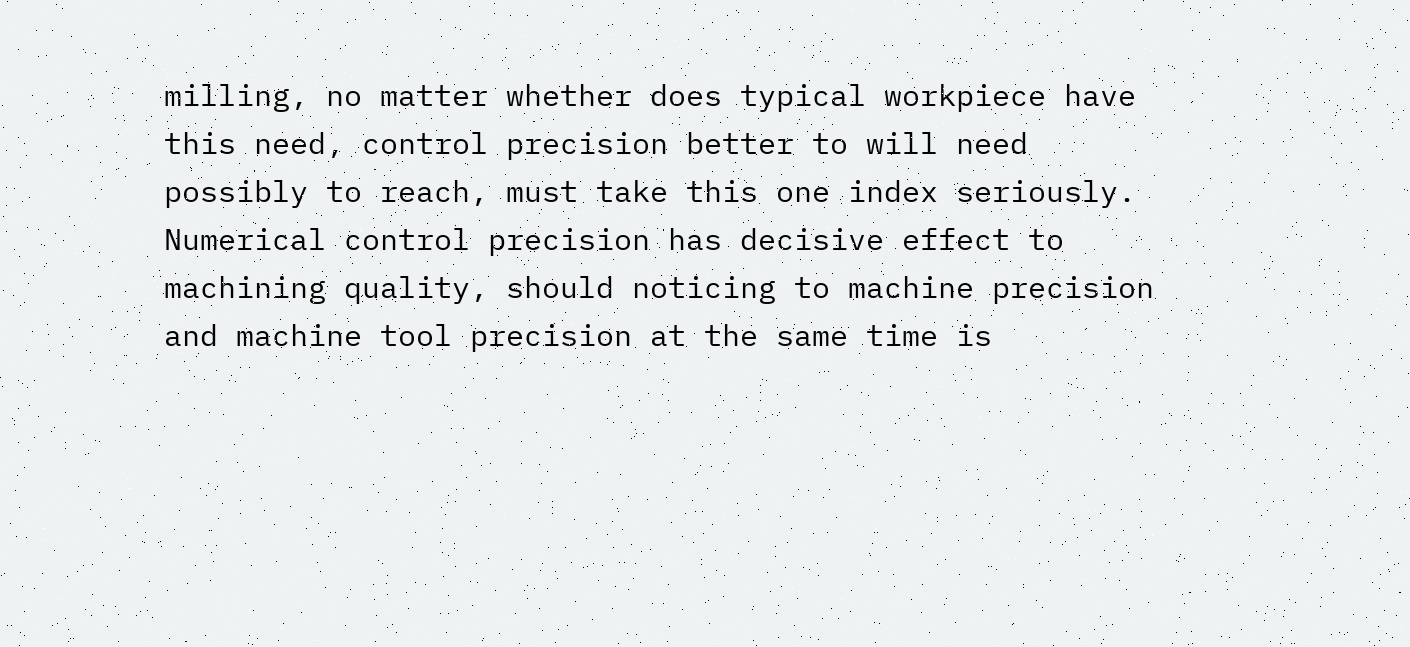milling, no matter whether does typical workpiece have this need, control precision better to will need possibly to reach, must take this one index seriously. Numerical control precision has decisive effect to machining quality, should noticing to machine precision and machine tool precision at the same time is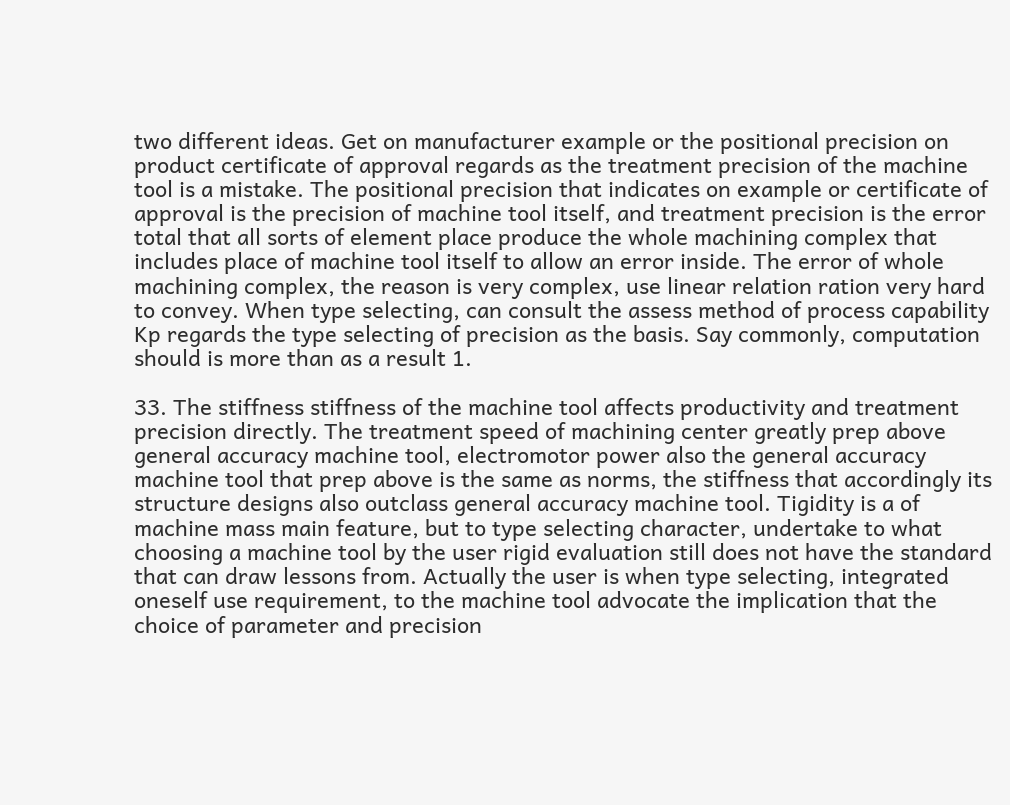two different ideas. Get on manufacturer example or the positional precision on product certificate of approval regards as the treatment precision of the machine tool is a mistake. The positional precision that indicates on example or certificate of approval is the precision of machine tool itself, and treatment precision is the error total that all sorts of element place produce the whole machining complex that includes place of machine tool itself to allow an error inside. The error of whole machining complex, the reason is very complex, use linear relation ration very hard to convey. When type selecting, can consult the assess method of process capability Kp regards the type selecting of precision as the basis. Say commonly, computation should is more than as a result 1.

33. The stiffness stiffness of the machine tool affects productivity and treatment precision directly. The treatment speed of machining center greatly prep above general accuracy machine tool, electromotor power also the general accuracy machine tool that prep above is the same as norms, the stiffness that accordingly its structure designs also outclass general accuracy machine tool. Tigidity is a of machine mass main feature, but to type selecting character, undertake to what choosing a machine tool by the user rigid evaluation still does not have the standard that can draw lessons from. Actually the user is when type selecting, integrated oneself use requirement, to the machine tool advocate the implication that the choice of parameter and precision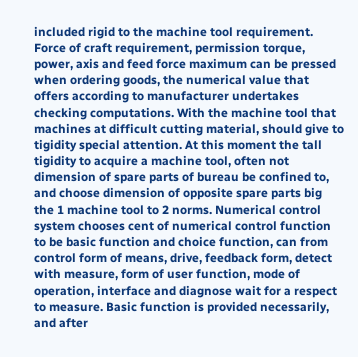included rigid to the machine tool requirement. Force of craft requirement, permission torque, power, axis and feed force maximum can be pressed when ordering goods, the numerical value that offers according to manufacturer undertakes checking computations. With the machine tool that machines at difficult cutting material, should give to tigidity special attention. At this moment the tall tigidity to acquire a machine tool, often not dimension of spare parts of bureau be confined to, and choose dimension of opposite spare parts big the 1 machine tool to 2 norms. Numerical control system chooses cent of numerical control function to be basic function and choice function, can from control form of means, drive, feedback form, detect with measure, form of user function, mode of operation, interface and diagnose wait for a respect to measure. Basic function is provided necessarily, and after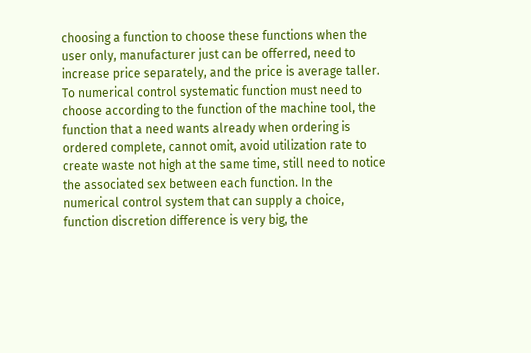choosing a function to choose these functions when the user only, manufacturer just can be offerred, need to increase price separately, and the price is average taller. To numerical control systematic function must need to choose according to the function of the machine tool, the function that a need wants already when ordering is ordered complete, cannot omit, avoid utilization rate to create waste not high at the same time, still need to notice the associated sex between each function. In the numerical control system that can supply a choice, function discretion difference is very big, the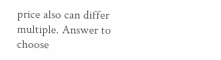price also can differ multiple. Answer to choose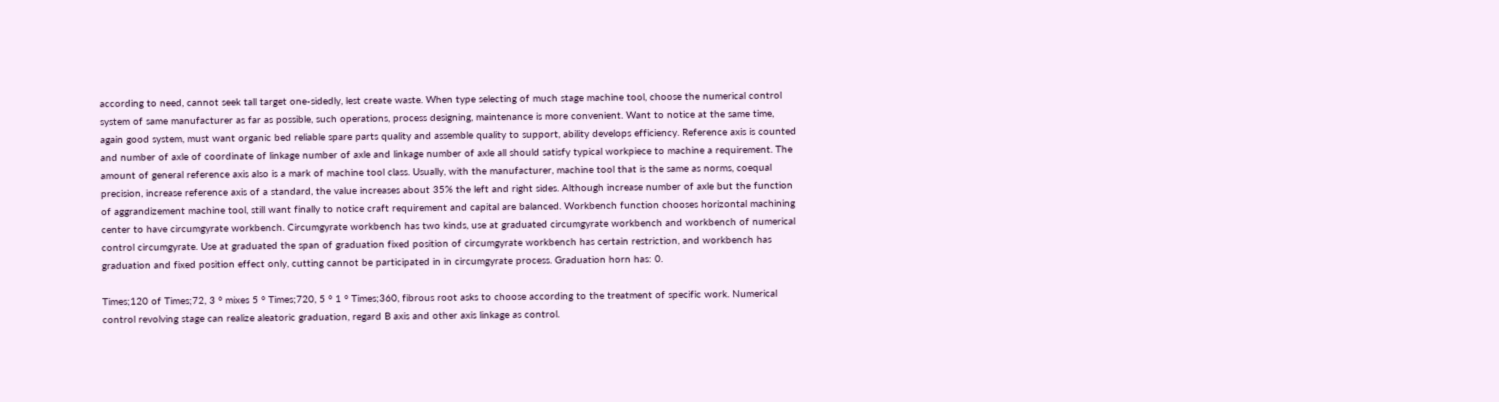according to need, cannot seek tall target one-sidedly, lest create waste. When type selecting of much stage machine tool, choose the numerical control system of same manufacturer as far as possible, such operations, process designing, maintenance is more convenient. Want to notice at the same time, again good system, must want organic bed reliable spare parts quality and assemble quality to support, ability develops efficiency. Reference axis is counted and number of axle of coordinate of linkage number of axle and linkage number of axle all should satisfy typical workpiece to machine a requirement. The amount of general reference axis also is a mark of machine tool class. Usually, with the manufacturer, machine tool that is the same as norms, coequal precision, increase reference axis of a standard, the value increases about 35% the left and right sides. Although increase number of axle but the function of aggrandizement machine tool, still want finally to notice craft requirement and capital are balanced. Workbench function chooses horizontal machining center to have circumgyrate workbench. Circumgyrate workbench has two kinds, use at graduated circumgyrate workbench and workbench of numerical control circumgyrate. Use at graduated the span of graduation fixed position of circumgyrate workbench has certain restriction, and workbench has graduation and fixed position effect only, cutting cannot be participated in in circumgyrate process. Graduation horn has: 0.

Times;120 of Times;72, 3 ° mixes 5 ° Times;720, 5 ° 1 ° Times;360, fibrous root asks to choose according to the treatment of specific work. Numerical control revolving stage can realize aleatoric graduation, regard B axis and other axis linkage as control.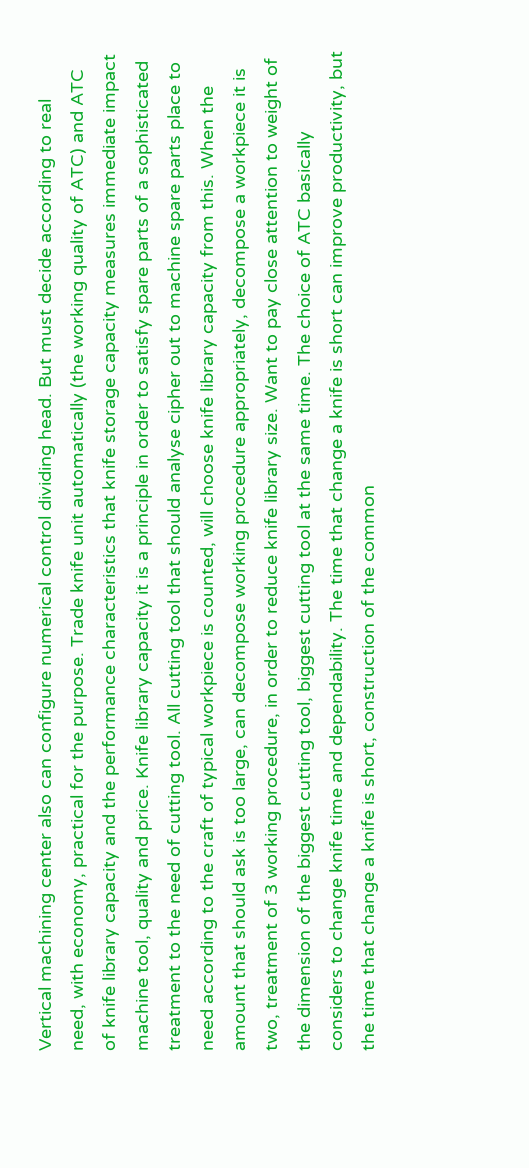Vertical machining center also can configure numerical control dividing head. But must decide according to real need, with economy, practical for the purpose. Trade knife unit automatically (the working quality of ATC) and ATC of knife library capacity and the performance characteristics that knife storage capacity measures immediate impact machine tool, quality and price. Knife library capacity it is a principle in order to satisfy spare parts of a sophisticated treatment to the need of cutting tool. All cutting tool that should analyse cipher out to machine spare parts place to need according to the craft of typical workpiece is counted, will choose knife library capacity from this. When the amount that should ask is too large, can decompose working procedure appropriately, decompose a workpiece it is two, treatment of 3 working procedure, in order to reduce knife library size. Want to pay close attention to weight of the dimension of the biggest cutting tool, biggest cutting tool at the same time. The choice of ATC basically considers to change knife time and dependability. The time that change a knife is short can improve productivity, but the time that change a knife is short, construction of the common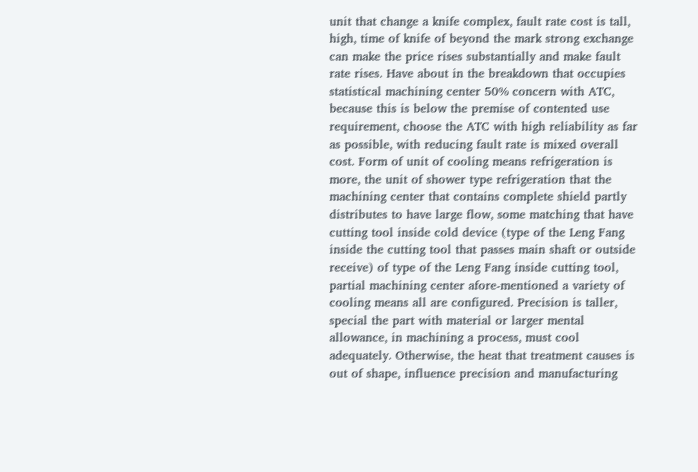unit that change a knife complex, fault rate cost is tall, high, time of knife of beyond the mark strong exchange can make the price rises substantially and make fault rate rises. Have about in the breakdown that occupies statistical machining center 50% concern with ATC, because this is below the premise of contented use requirement, choose the ATC with high reliability as far as possible, with reducing fault rate is mixed overall cost. Form of unit of cooling means refrigeration is more, the unit of shower type refrigeration that the machining center that contains complete shield partly distributes to have large flow, some matching that have cutting tool inside cold device (type of the Leng Fang inside the cutting tool that passes main shaft or outside receive) of type of the Leng Fang inside cutting tool, partial machining center afore-mentioned a variety of cooling means all are configured. Precision is taller, special the part with material or larger mental allowance, in machining a process, must cool adequately. Otherwise, the heat that treatment causes is out of shape, influence precision and manufacturing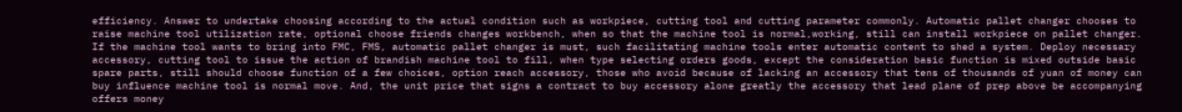efficiency. Answer to undertake choosing according to the actual condition such as workpiece, cutting tool and cutting parameter commonly. Automatic pallet changer chooses to raise machine tool utilization rate, optional choose friends changes workbench, when so that the machine tool is normal,working, still can install workpiece on pallet changer. If the machine tool wants to bring into FMC, FMS, automatic pallet changer is must, such facilitating machine tools enter automatic content to shed a system. Deploy necessary accessory, cutting tool to issue the action of brandish machine tool to fill, when type selecting orders goods, except the consideration basic function is mixed outside basic spare parts, still should choose function of a few choices, option reach accessory, those who avoid because of lacking an accessory that tens of thousands of yuan of money can buy influence machine tool is normal move. And, the unit price that signs a contract to buy accessory alone greatly the accessory that lead plane of prep above be accompanying offers money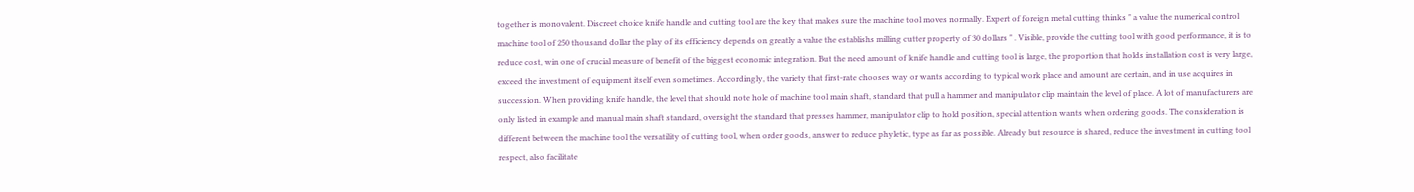together is monovalent. Discreet choice knife handle and cutting tool are the key that makes sure the machine tool moves normally. Expert of foreign metal cutting thinks " a value the numerical control machine tool of 250 thousand dollar the play of its efficiency depends on greatly a value the establishs milling cutter property of 30 dollars " . Visible, provide the cutting tool with good performance, it is to reduce cost, win one of crucial measure of benefit of the biggest economic integration. But the need amount of knife handle and cutting tool is large, the proportion that holds installation cost is very large, exceed the investment of equipment itself even sometimes. Accordingly, the variety that first-rate chooses way or wants according to typical work place and amount are certain, and in use acquires in succession. When providing knife handle, the level that should note hole of machine tool main shaft, standard that pull a hammer and manipulator clip maintain the level of place. A lot of manufacturers are only listed in example and manual main shaft standard, oversight the standard that presses hammer, manipulator clip to hold position, special attention wants when ordering goods. The consideration is different between the machine tool the versatility of cutting tool, when order goods, answer to reduce phyletic, type as far as possible. Already but resource is shared, reduce the investment in cutting tool respect, also facilitate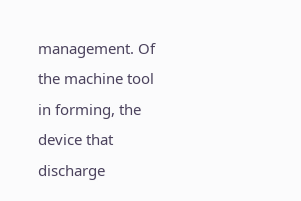management. Of the machine tool in forming, the device that discharge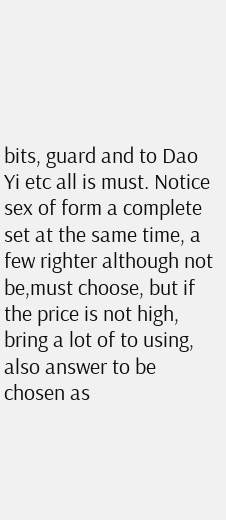bits, guard and to Dao Yi etc all is must. Notice sex of form a complete set at the same time, a few righter although not be,must choose, but if the price is not high, bring a lot of to using, also answer to be chosen as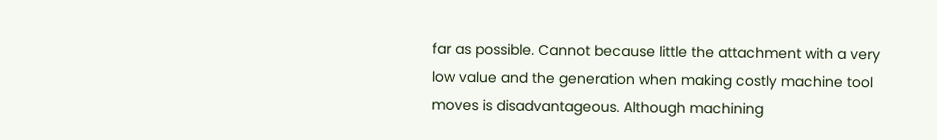far as possible. Cannot because little the attachment with a very low value and the generation when making costly machine tool moves is disadvantageous. Although machining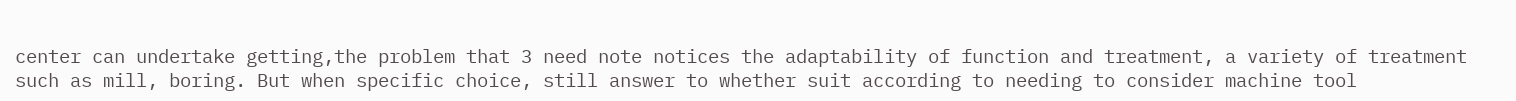center can undertake getting,the problem that 3 need note notices the adaptability of function and treatment, a variety of treatment such as mill, boring. But when specific choice, still answer to whether suit according to needing to consider machine tool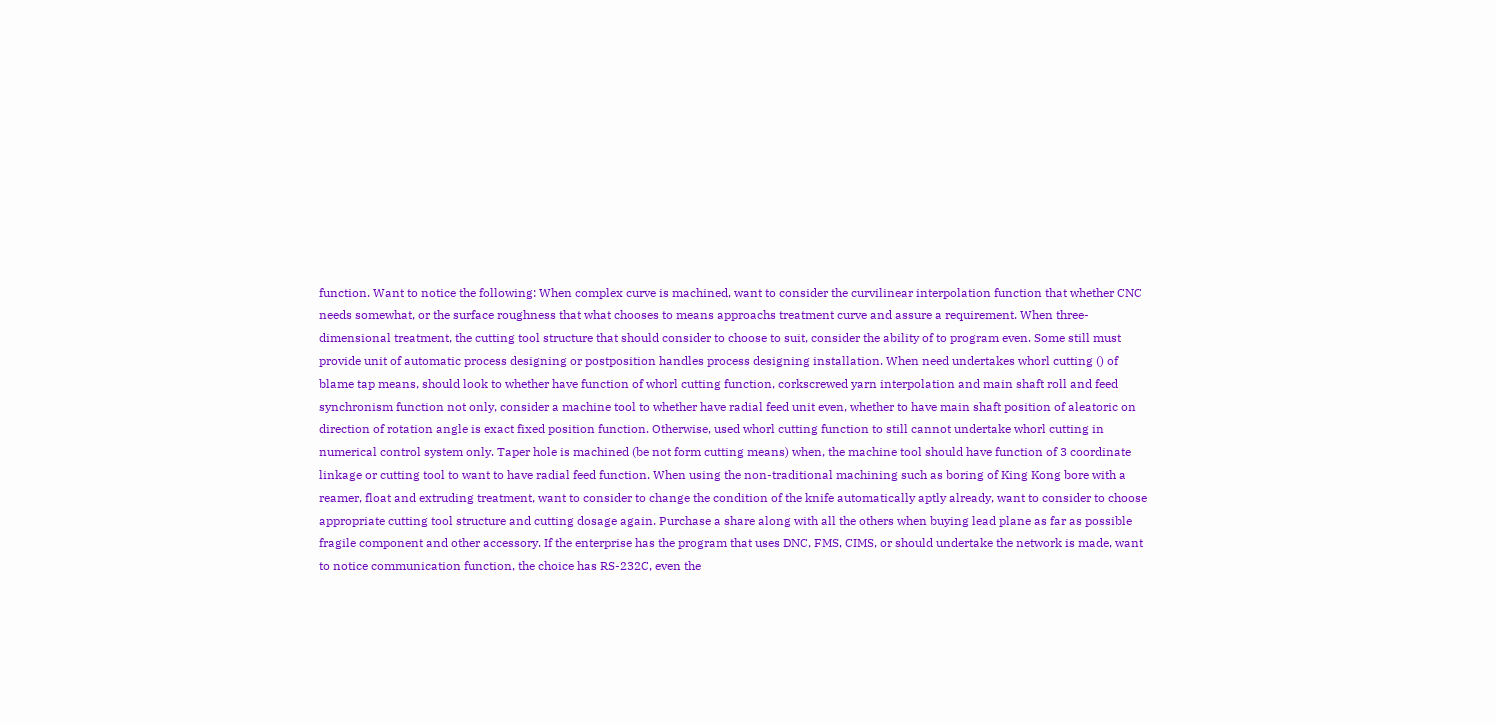function. Want to notice the following: When complex curve is machined, want to consider the curvilinear interpolation function that whether CNC needs somewhat, or the surface roughness that what chooses to means approachs treatment curve and assure a requirement. When three-dimensional treatment, the cutting tool structure that should consider to choose to suit, consider the ability of to program even. Some still must provide unit of automatic process designing or postposition handles process designing installation. When need undertakes whorl cutting () of blame tap means, should look to whether have function of whorl cutting function, corkscrewed yarn interpolation and main shaft roll and feed synchronism function not only, consider a machine tool to whether have radial feed unit even, whether to have main shaft position of aleatoric on direction of rotation angle is exact fixed position function. Otherwise, used whorl cutting function to still cannot undertake whorl cutting in numerical control system only. Taper hole is machined (be not form cutting means) when, the machine tool should have function of 3 coordinate linkage or cutting tool to want to have radial feed function. When using the non-traditional machining such as boring of King Kong bore with a reamer, float and extruding treatment, want to consider to change the condition of the knife automatically aptly already, want to consider to choose appropriate cutting tool structure and cutting dosage again. Purchase a share along with all the others when buying lead plane as far as possible fragile component and other accessory. If the enterprise has the program that uses DNC, FMS, CIMS, or should undertake the network is made, want to notice communication function, the choice has RS-232C, even the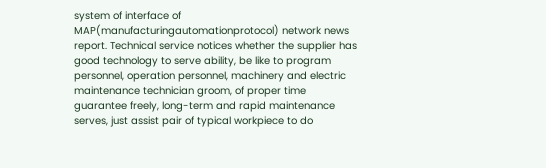system of interface of MAP(manufacturingautomationprotocol) network news report. Technical service notices whether the supplier has good technology to serve ability, be like to program personnel, operation personnel, machinery and electric maintenance technician groom, of proper time guarantee freely, long-term and rapid maintenance serves, just assist pair of typical workpiece to do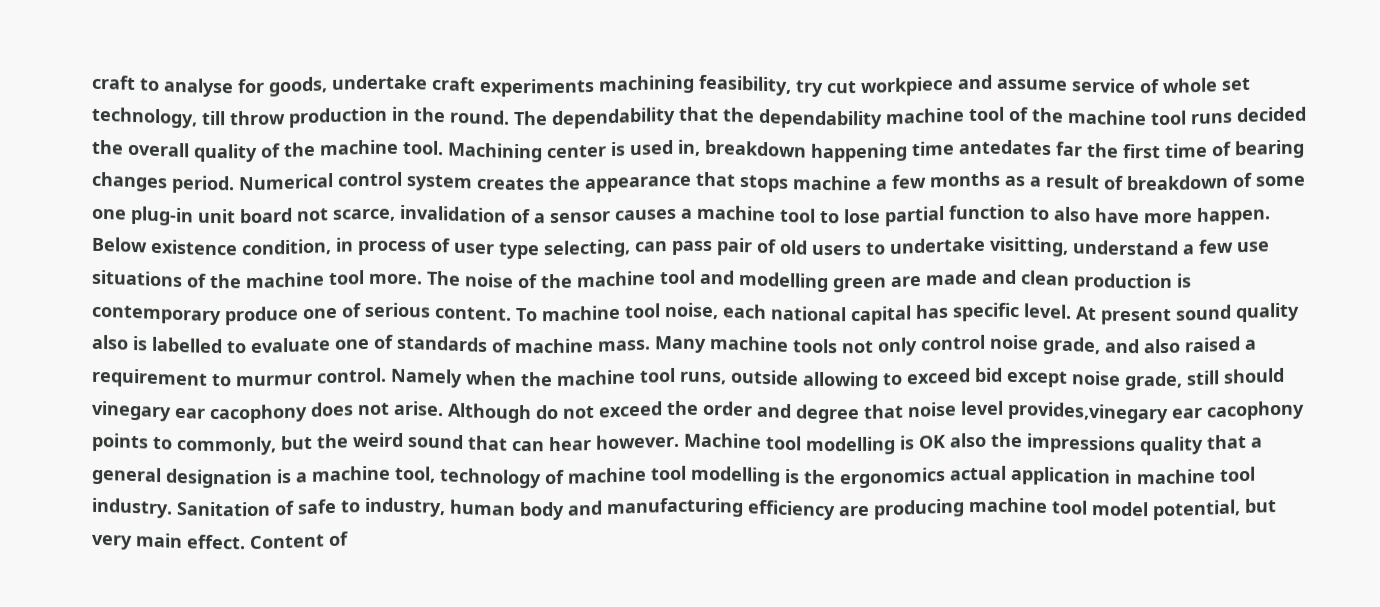craft to analyse for goods, undertake craft experiments machining feasibility, try cut workpiece and assume service of whole set technology, till throw production in the round. The dependability that the dependability machine tool of the machine tool runs decided the overall quality of the machine tool. Machining center is used in, breakdown happening time antedates far the first time of bearing changes period. Numerical control system creates the appearance that stops machine a few months as a result of breakdown of some one plug-in unit board not scarce, invalidation of a sensor causes a machine tool to lose partial function to also have more happen. Below existence condition, in process of user type selecting, can pass pair of old users to undertake visitting, understand a few use situations of the machine tool more. The noise of the machine tool and modelling green are made and clean production is contemporary produce one of serious content. To machine tool noise, each national capital has specific level. At present sound quality also is labelled to evaluate one of standards of machine mass. Many machine tools not only control noise grade, and also raised a requirement to murmur control. Namely when the machine tool runs, outside allowing to exceed bid except noise grade, still should vinegary ear cacophony does not arise. Although do not exceed the order and degree that noise level provides,vinegary ear cacophony points to commonly, but the weird sound that can hear however. Machine tool modelling is OK also the impressions quality that a general designation is a machine tool, technology of machine tool modelling is the ergonomics actual application in machine tool industry. Sanitation of safe to industry, human body and manufacturing efficiency are producing machine tool model potential, but very main effect. Content of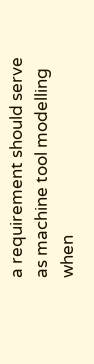a requirement should serve as machine tool modelling when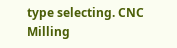type selecting. CNC Milling